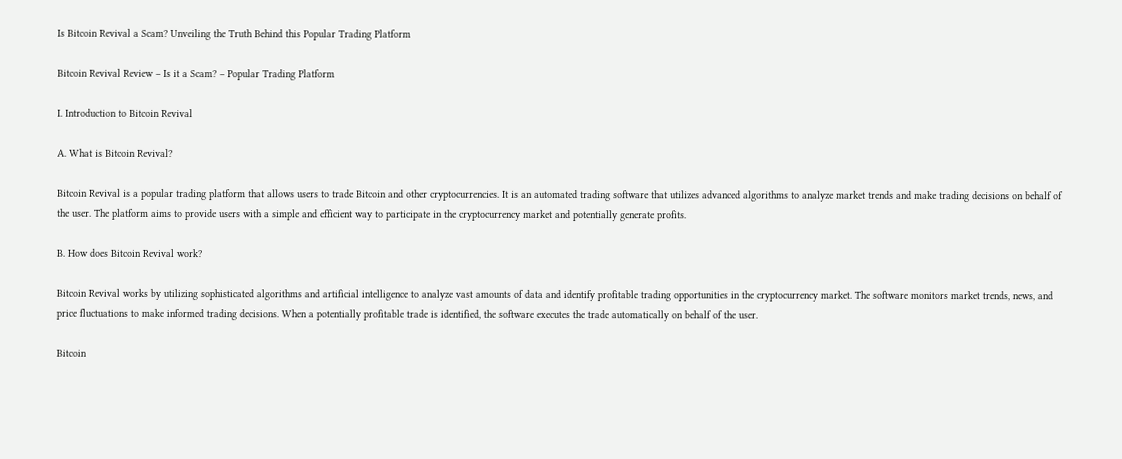Is Bitcoin Revival a Scam? Unveiling the Truth Behind this Popular Trading Platform

Bitcoin Revival Review – Is it a Scam? – Popular Trading Platform

I. Introduction to Bitcoin Revival

A. What is Bitcoin Revival?

Bitcoin Revival is a popular trading platform that allows users to trade Bitcoin and other cryptocurrencies. It is an automated trading software that utilizes advanced algorithms to analyze market trends and make trading decisions on behalf of the user. The platform aims to provide users with a simple and efficient way to participate in the cryptocurrency market and potentially generate profits.

B. How does Bitcoin Revival work?

Bitcoin Revival works by utilizing sophisticated algorithms and artificial intelligence to analyze vast amounts of data and identify profitable trading opportunities in the cryptocurrency market. The software monitors market trends, news, and price fluctuations to make informed trading decisions. When a potentially profitable trade is identified, the software executes the trade automatically on behalf of the user.

Bitcoin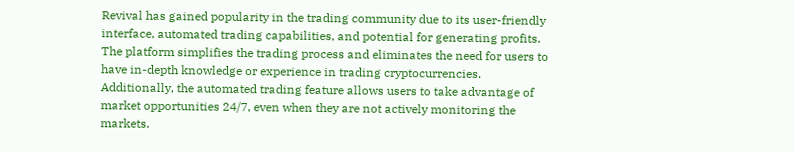Revival has gained popularity in the trading community due to its user-friendly interface, automated trading capabilities, and potential for generating profits. The platform simplifies the trading process and eliminates the need for users to have in-depth knowledge or experience in trading cryptocurrencies. Additionally, the automated trading feature allows users to take advantage of market opportunities 24/7, even when they are not actively monitoring the markets.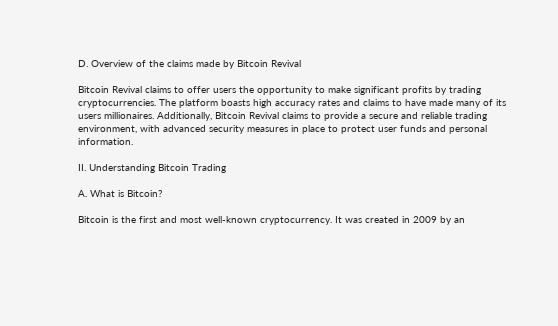D. Overview of the claims made by Bitcoin Revival

Bitcoin Revival claims to offer users the opportunity to make significant profits by trading cryptocurrencies. The platform boasts high accuracy rates and claims to have made many of its users millionaires. Additionally, Bitcoin Revival claims to provide a secure and reliable trading environment, with advanced security measures in place to protect user funds and personal information.

II. Understanding Bitcoin Trading

A. What is Bitcoin?

Bitcoin is the first and most well-known cryptocurrency. It was created in 2009 by an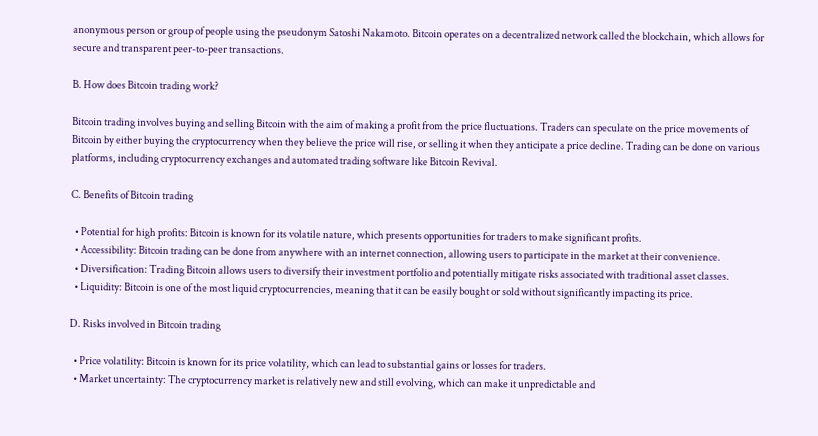anonymous person or group of people using the pseudonym Satoshi Nakamoto. Bitcoin operates on a decentralized network called the blockchain, which allows for secure and transparent peer-to-peer transactions.

B. How does Bitcoin trading work?

Bitcoin trading involves buying and selling Bitcoin with the aim of making a profit from the price fluctuations. Traders can speculate on the price movements of Bitcoin by either buying the cryptocurrency when they believe the price will rise, or selling it when they anticipate a price decline. Trading can be done on various platforms, including cryptocurrency exchanges and automated trading software like Bitcoin Revival.

C. Benefits of Bitcoin trading

  • Potential for high profits: Bitcoin is known for its volatile nature, which presents opportunities for traders to make significant profits.
  • Accessibility: Bitcoin trading can be done from anywhere with an internet connection, allowing users to participate in the market at their convenience.
  • Diversification: Trading Bitcoin allows users to diversify their investment portfolio and potentially mitigate risks associated with traditional asset classes.
  • Liquidity: Bitcoin is one of the most liquid cryptocurrencies, meaning that it can be easily bought or sold without significantly impacting its price.

D. Risks involved in Bitcoin trading

  • Price volatility: Bitcoin is known for its price volatility, which can lead to substantial gains or losses for traders.
  • Market uncertainty: The cryptocurrency market is relatively new and still evolving, which can make it unpredictable and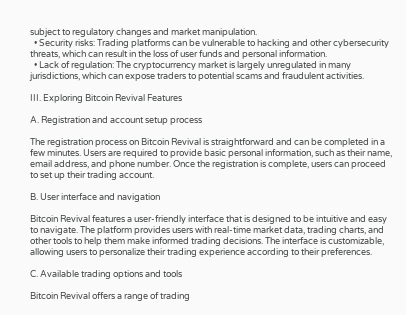subject to regulatory changes and market manipulation.
  • Security risks: Trading platforms can be vulnerable to hacking and other cybersecurity threats, which can result in the loss of user funds and personal information.
  • Lack of regulation: The cryptocurrency market is largely unregulated in many jurisdictions, which can expose traders to potential scams and fraudulent activities.

III. Exploring Bitcoin Revival Features

A. Registration and account setup process

The registration process on Bitcoin Revival is straightforward and can be completed in a few minutes. Users are required to provide basic personal information, such as their name, email address, and phone number. Once the registration is complete, users can proceed to set up their trading account.

B. User interface and navigation

Bitcoin Revival features a user-friendly interface that is designed to be intuitive and easy to navigate. The platform provides users with real-time market data, trading charts, and other tools to help them make informed trading decisions. The interface is customizable, allowing users to personalize their trading experience according to their preferences.

C. Available trading options and tools

Bitcoin Revival offers a range of trading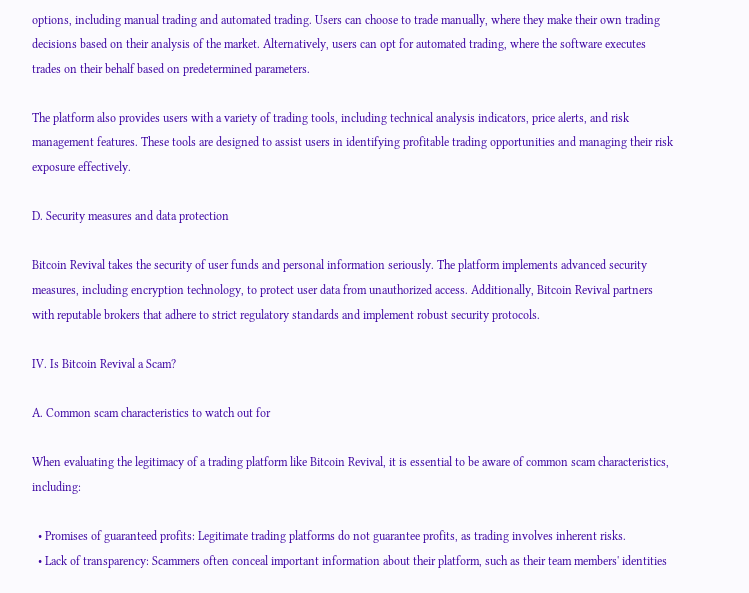options, including manual trading and automated trading. Users can choose to trade manually, where they make their own trading decisions based on their analysis of the market. Alternatively, users can opt for automated trading, where the software executes trades on their behalf based on predetermined parameters.

The platform also provides users with a variety of trading tools, including technical analysis indicators, price alerts, and risk management features. These tools are designed to assist users in identifying profitable trading opportunities and managing their risk exposure effectively.

D. Security measures and data protection

Bitcoin Revival takes the security of user funds and personal information seriously. The platform implements advanced security measures, including encryption technology, to protect user data from unauthorized access. Additionally, Bitcoin Revival partners with reputable brokers that adhere to strict regulatory standards and implement robust security protocols.

IV. Is Bitcoin Revival a Scam?

A. Common scam characteristics to watch out for

When evaluating the legitimacy of a trading platform like Bitcoin Revival, it is essential to be aware of common scam characteristics, including:

  • Promises of guaranteed profits: Legitimate trading platforms do not guarantee profits, as trading involves inherent risks.
  • Lack of transparency: Scammers often conceal important information about their platform, such as their team members' identities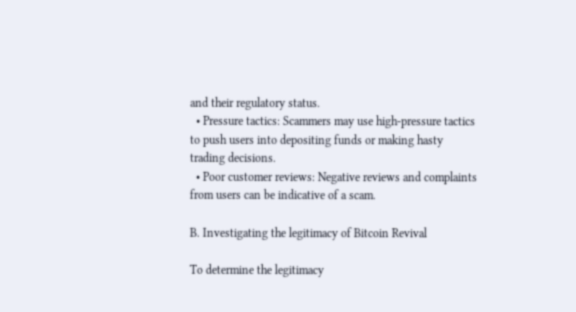and their regulatory status.
  • Pressure tactics: Scammers may use high-pressure tactics to push users into depositing funds or making hasty trading decisions.
  • Poor customer reviews: Negative reviews and complaints from users can be indicative of a scam.

B. Investigating the legitimacy of Bitcoin Revival

To determine the legitimacy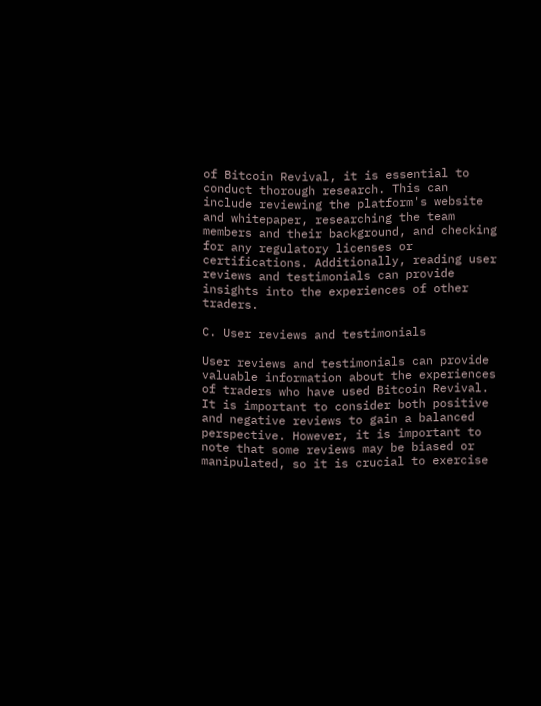of Bitcoin Revival, it is essential to conduct thorough research. This can include reviewing the platform's website and whitepaper, researching the team members and their background, and checking for any regulatory licenses or certifications. Additionally, reading user reviews and testimonials can provide insights into the experiences of other traders.

C. User reviews and testimonials

User reviews and testimonials can provide valuable information about the experiences of traders who have used Bitcoin Revival. It is important to consider both positive and negative reviews to gain a balanced perspective. However, it is important to note that some reviews may be biased or manipulated, so it is crucial to exercise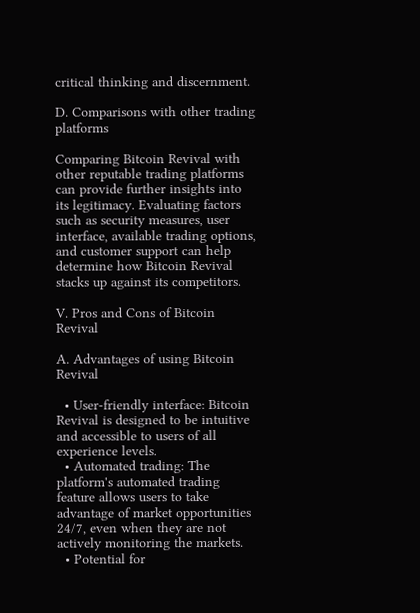critical thinking and discernment.

D. Comparisons with other trading platforms

Comparing Bitcoin Revival with other reputable trading platforms can provide further insights into its legitimacy. Evaluating factors such as security measures, user interface, available trading options, and customer support can help determine how Bitcoin Revival stacks up against its competitors.

V. Pros and Cons of Bitcoin Revival

A. Advantages of using Bitcoin Revival

  • User-friendly interface: Bitcoin Revival is designed to be intuitive and accessible to users of all experience levels.
  • Automated trading: The platform's automated trading feature allows users to take advantage of market opportunities 24/7, even when they are not actively monitoring the markets.
  • Potential for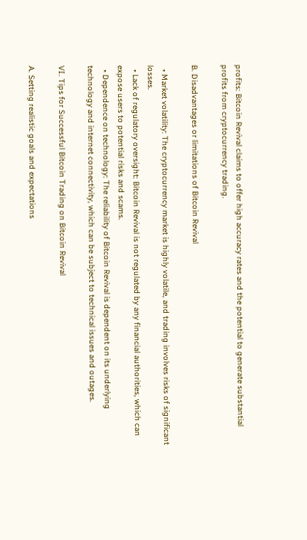profits: Bitcoin Revival claims to offer high accuracy rates and the potential to generate substantial profits from cryptocurrency trading.

B. Disadvantages or limitations of Bitcoin Revival

  • Market volatility: The cryptocurrency market is highly volatile, and trading involves risks of significant losses.
  • Lack of regulatory oversight: Bitcoin Revival is not regulated by any financial authorities, which can expose users to potential risks and scams.
  • Dependence on technology: The reliability of Bitcoin Revival is dependent on its underlying technology and internet connectivity, which can be subject to technical issues and outages.

VI. Tips for Successful Bitcoin Trading on Bitcoin Revival

A. Setting realistic goals and expectations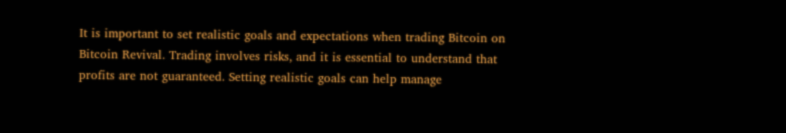It is important to set realistic goals and expectations when trading Bitcoin on Bitcoin Revival. Trading involves risks, and it is essential to understand that profits are not guaranteed. Setting realistic goals can help manage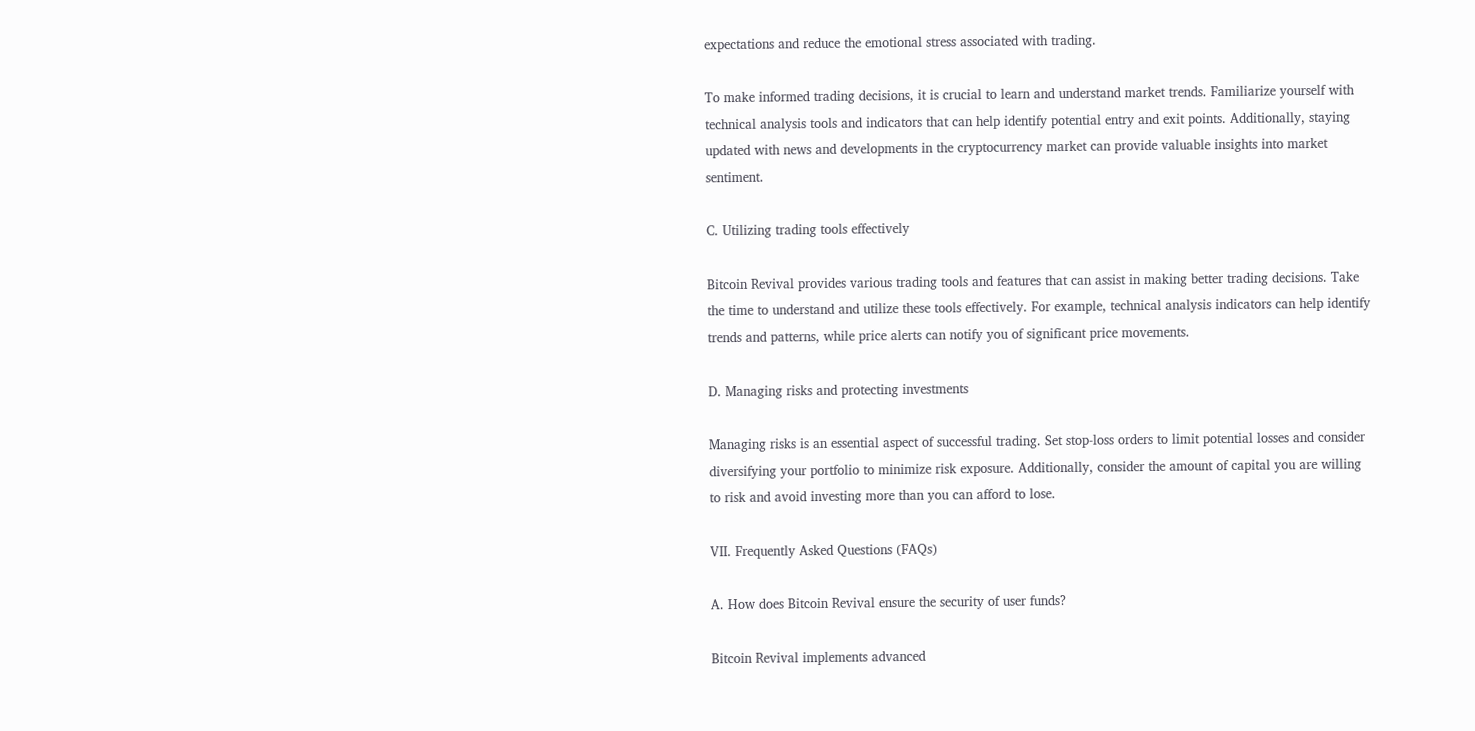expectations and reduce the emotional stress associated with trading.

To make informed trading decisions, it is crucial to learn and understand market trends. Familiarize yourself with technical analysis tools and indicators that can help identify potential entry and exit points. Additionally, staying updated with news and developments in the cryptocurrency market can provide valuable insights into market sentiment.

C. Utilizing trading tools effectively

Bitcoin Revival provides various trading tools and features that can assist in making better trading decisions. Take the time to understand and utilize these tools effectively. For example, technical analysis indicators can help identify trends and patterns, while price alerts can notify you of significant price movements.

D. Managing risks and protecting investments

Managing risks is an essential aspect of successful trading. Set stop-loss orders to limit potential losses and consider diversifying your portfolio to minimize risk exposure. Additionally, consider the amount of capital you are willing to risk and avoid investing more than you can afford to lose.

VII. Frequently Asked Questions (FAQs)

A. How does Bitcoin Revival ensure the security of user funds?

Bitcoin Revival implements advanced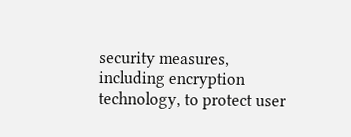security measures, including encryption technology, to protect user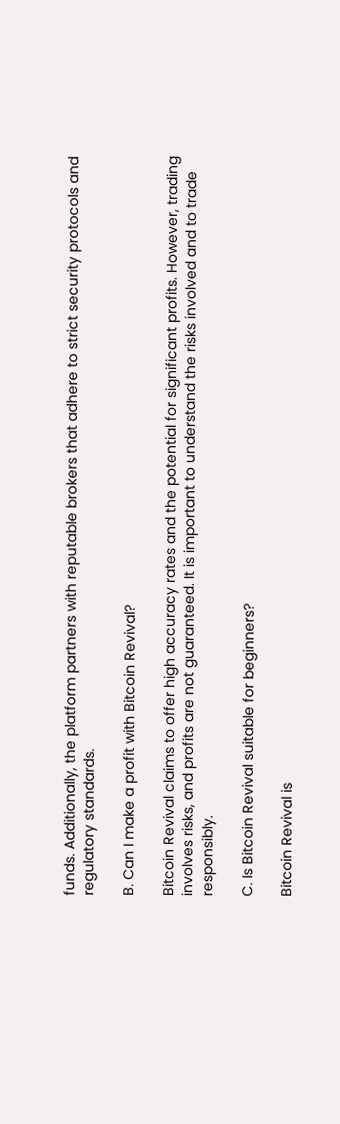funds. Additionally, the platform partners with reputable brokers that adhere to strict security protocols and regulatory standards.

B. Can I make a profit with Bitcoin Revival?

Bitcoin Revival claims to offer high accuracy rates and the potential for significant profits. However, trading involves risks, and profits are not guaranteed. It is important to understand the risks involved and to trade responsibly.

C. Is Bitcoin Revival suitable for beginners?

Bitcoin Revival is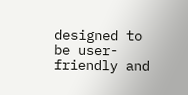designed to be user-friendly and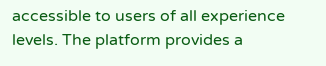accessible to users of all experience levels. The platform provides a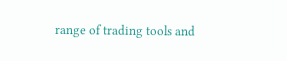range of trading tools and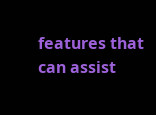features that can assist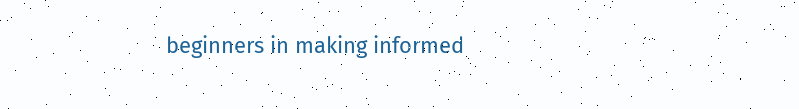beginners in making informed